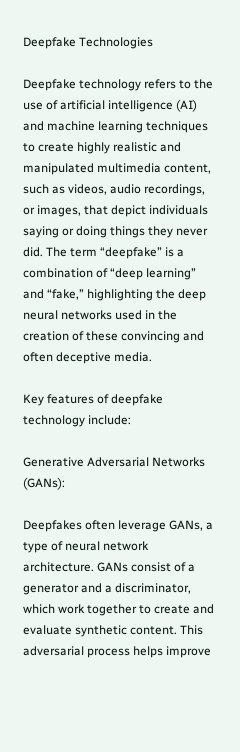Deepfake Technologies

Deepfake technology refers to the use of artificial intelligence (AI) and machine learning techniques to create highly realistic and manipulated multimedia content, such as videos, audio recordings, or images, that depict individuals saying or doing things they never did. The term “deepfake” is a combination of “deep learning” and “fake,” highlighting the deep neural networks used in the creation of these convincing and often deceptive media.

Key features of deepfake technology include:

Generative Adversarial Networks (GANs):

Deepfakes often leverage GANs, a type of neural network architecture. GANs consist of a generator and a discriminator, which work together to create and evaluate synthetic content. This adversarial process helps improve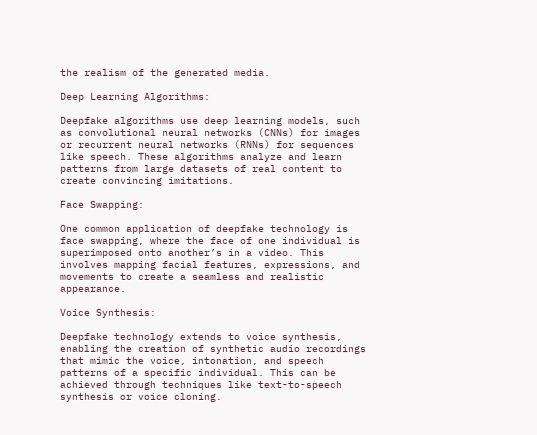the realism of the generated media.

Deep Learning Algorithms:

Deepfake algorithms use deep learning models, such as convolutional neural networks (CNNs) for images or recurrent neural networks (RNNs) for sequences like speech. These algorithms analyze and learn patterns from large datasets of real content to create convincing imitations.

Face Swapping:

One common application of deepfake technology is face swapping, where the face of one individual is superimposed onto another’s in a video. This involves mapping facial features, expressions, and movements to create a seamless and realistic appearance.

Voice Synthesis:

Deepfake technology extends to voice synthesis, enabling the creation of synthetic audio recordings that mimic the voice, intonation, and speech patterns of a specific individual. This can be achieved through techniques like text-to-speech synthesis or voice cloning.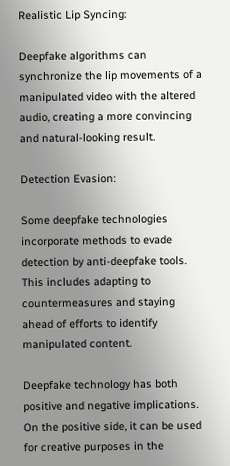Realistic Lip Syncing:

Deepfake algorithms can synchronize the lip movements of a manipulated video with the altered audio, creating a more convincing and natural-looking result.

Detection Evasion:

Some deepfake technologies incorporate methods to evade detection by anti-deepfake tools. This includes adapting to countermeasures and staying ahead of efforts to identify manipulated content.

Deepfake technology has both positive and negative implications. On the positive side, it can be used for creative purposes in the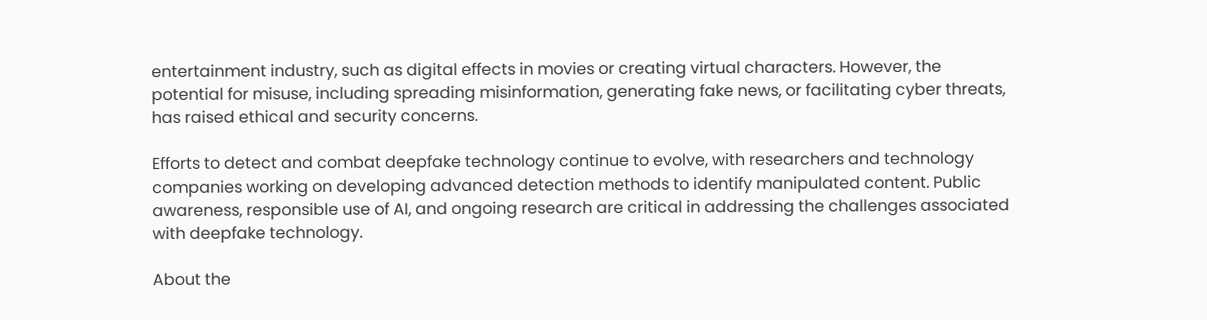entertainment industry, such as digital effects in movies or creating virtual characters. However, the potential for misuse, including spreading misinformation, generating fake news, or facilitating cyber threats, has raised ethical and security concerns.

Efforts to detect and combat deepfake technology continue to evolve, with researchers and technology companies working on developing advanced detection methods to identify manipulated content. Public awareness, responsible use of AI, and ongoing research are critical in addressing the challenges associated with deepfake technology.

About the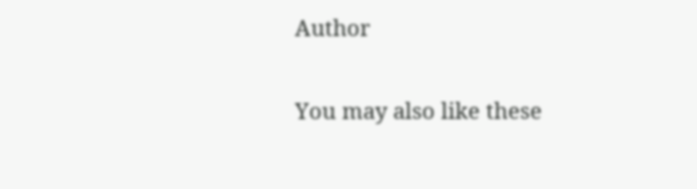Author

You may also like these